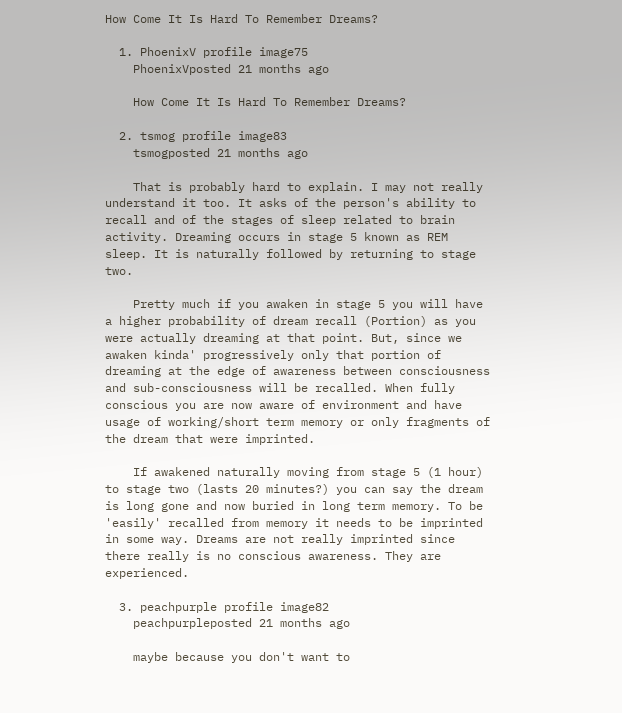How Come It Is Hard To Remember Dreams?

  1. PhoenixV profile image75
    PhoenixVposted 21 months ago

    How Come It Is Hard To Remember Dreams?

  2. tsmog profile image83
    tsmogposted 21 months ago

    That is probably hard to explain. I may not really understand it too. It asks of the person's ability to recall and of the stages of sleep related to brain activity. Dreaming occurs in stage 5 known as REM sleep. It is naturally followed by returning to stage two.

    Pretty much if you awaken in stage 5 you will have a higher probability of dream recall (Portion) as you were actually dreaming at that point. But, since we awaken kinda' progressively only that portion of dreaming at the edge of awareness between consciousness and sub-consciousness will be recalled. When fully conscious you are now aware of environment and have usage of working/short term memory or only fragments of the dream that were imprinted.

    If awakened naturally moving from stage 5 (1 hour) to stage two (lasts 20 minutes?) you can say the dream is long gone and now buried in long term memory. To be 'easily' recalled from memory it needs to be imprinted in some way. Dreams are not really imprinted since there really is no conscious awareness. They are experienced.

  3. peachpurple profile image82
    peachpurpleposted 21 months ago

    maybe because you don't want to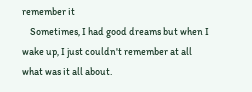remember it
    Sometimes, I had good dreams but when I wake up, I just couldn't remember at all what was it all about.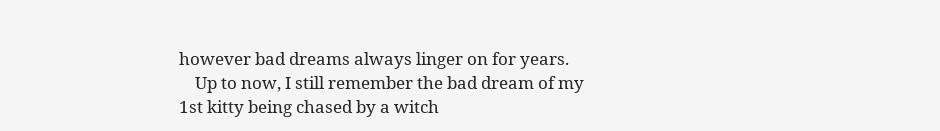however bad dreams always linger on for years.
    Up to now, I still remember the bad dream of my 1st kitty being chased by a witch